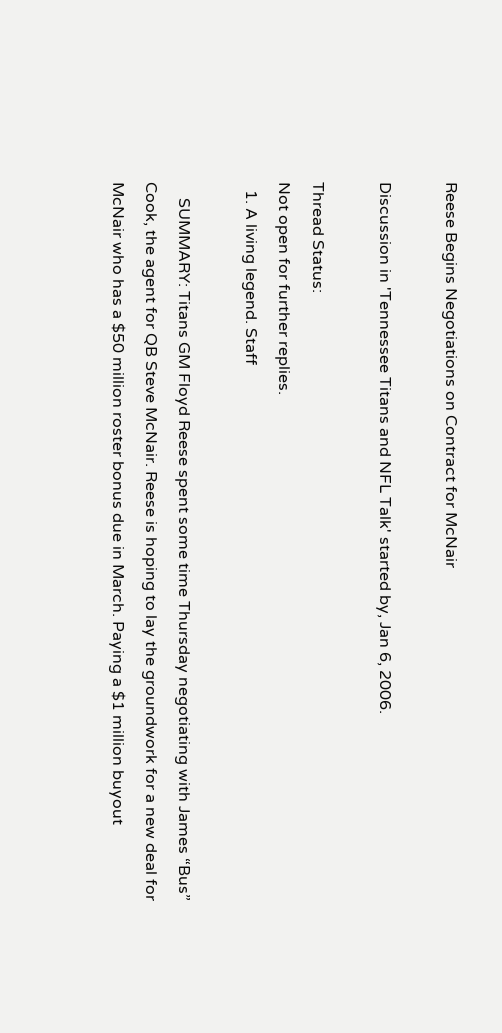Reese Begins Negotiations on Contract for McNair

Discussion in 'Tennessee Titans and NFL Talk' started by, Jan 6, 2006.

Thread Status:
Not open for further replies.
  1. A living legend. Staff

    SUMMARY: Titans GM Floyd Reese spent some time Thursday negotiating with James “Bus” Cook, the agent for QB Steve McNair. Reese is hoping to lay the groundwork for a new deal for McNair who has a $50 million roster bonus due in March. Paying a $1 million buyout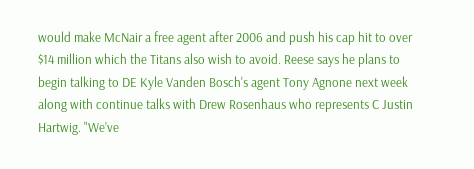would make McNair a free agent after 2006 and push his cap hit to over $14 million which the Titans also wish to avoid. Reese says he plans to begin talking to DE Kyle Vanden Bosch's agent Tony Agnone next week along with continue talks with Drew Rosenhaus who represents C Justin Hartwig. "We’ve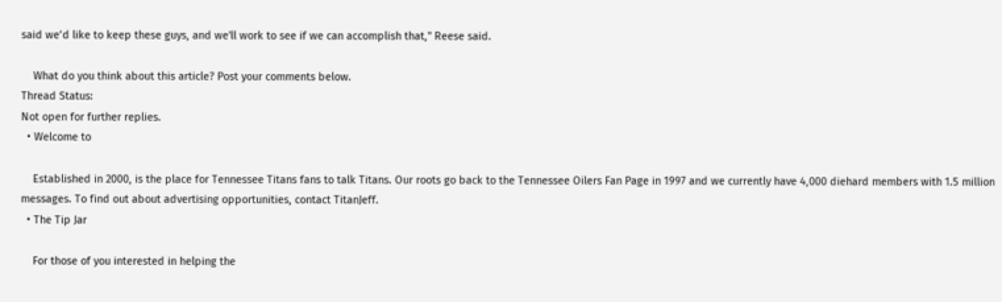said we’d like to keep these guys, and we'll work to see if we can accomplish that," Reese said.

    What do you think about this article? Post your comments below.
Thread Status:
Not open for further replies.
  • Welcome to

    Established in 2000, is the place for Tennessee Titans fans to talk Titans. Our roots go back to the Tennessee Oilers Fan Page in 1997 and we currently have 4,000 diehard members with 1.5 million messages. To find out about advertising opportunities, contact TitanJeff.
  • The Tip Jar

    For those of you interested in helping the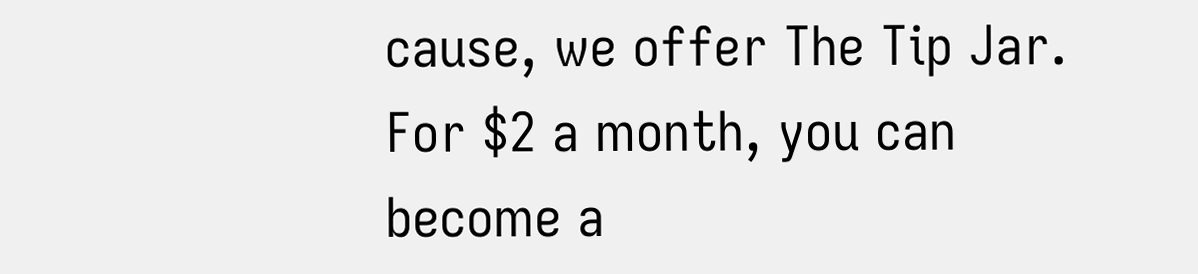cause, we offer The Tip Jar. For $2 a month, you can become a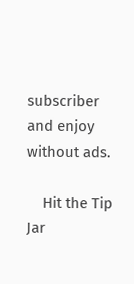subscriber and enjoy without ads.

    Hit the Tip Jar